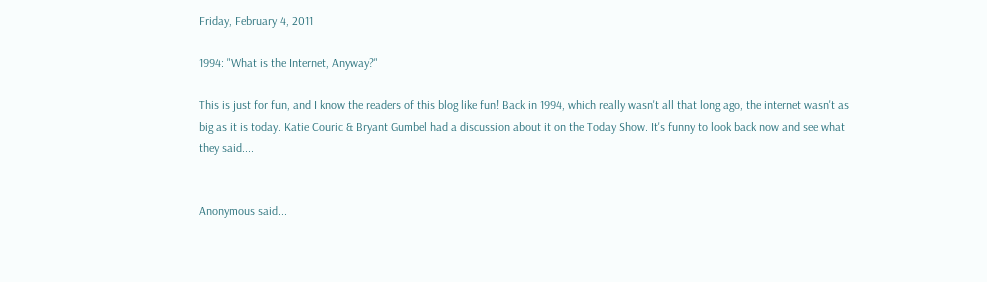Friday, February 4, 2011

1994: "What is the Internet, Anyway?"

This is just for fun, and I know the readers of this blog like fun! Back in 1994, which really wasn't all that long ago, the internet wasn't as big as it is today. Katie Couric & Bryant Gumbel had a discussion about it on the Today Show. It's funny to look back now and see what they said....


Anonymous said...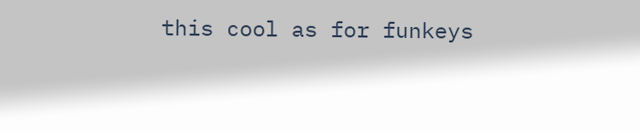this cool as for funkeys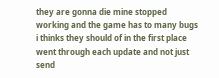they are gonna die mine stopped working and the game has to many bugs i thinks they should of in the first place went through each update and not just send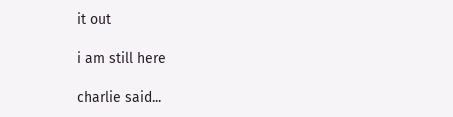it out

i am still here

charlie said...